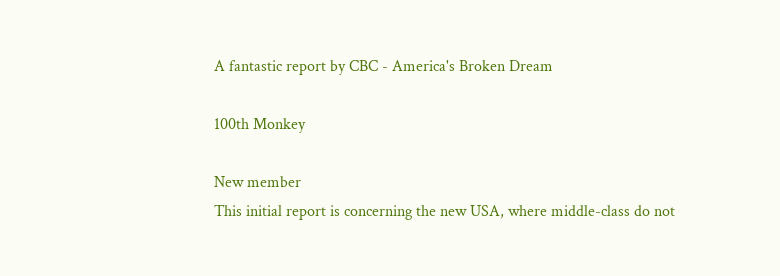A fantastic report by CBC - America's Broken Dream

100th Monkey

New member
This initial report is concerning the new USA, where middle-class do not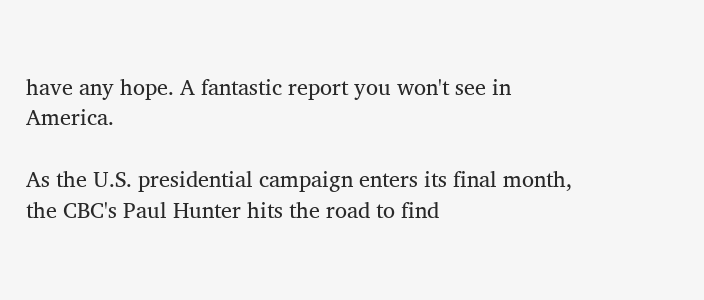have any hope. A fantastic report you won't see in America.

As the U.S. presidential campaign enters its final month, the CBC's Paul Hunter hits the road to find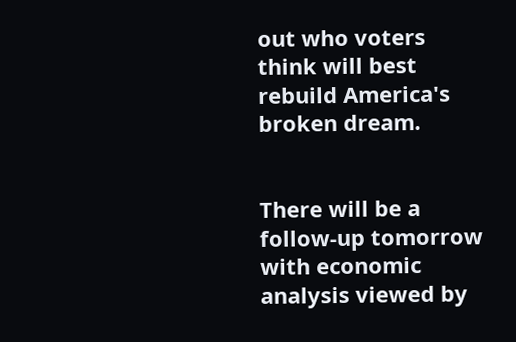out who voters think will best rebuild America's broken dream.


There will be a follow-up tomorrow with economic analysis viewed by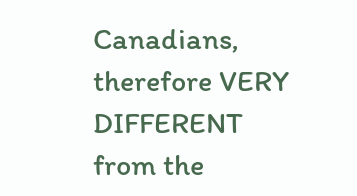Canadians, therefore VERY DIFFERENT from the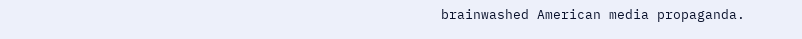brainwashed American media propaganda.